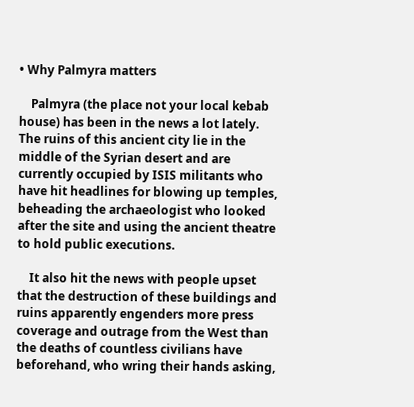• Why Palmyra matters

    Palmyra (the place not your local kebab house) has been in the news a lot lately. The ruins of this ancient city lie in the middle of the Syrian desert and are currently occupied by ISIS militants who have hit headlines for blowing up temples, beheading the archaeologist who looked after the site and using the ancient theatre to hold public executions.

    It also hit the news with people upset that the destruction of these buildings and ruins apparently engenders more press coverage and outrage from the West than the deaths of countless civilians have beforehand, who wring their hands asking,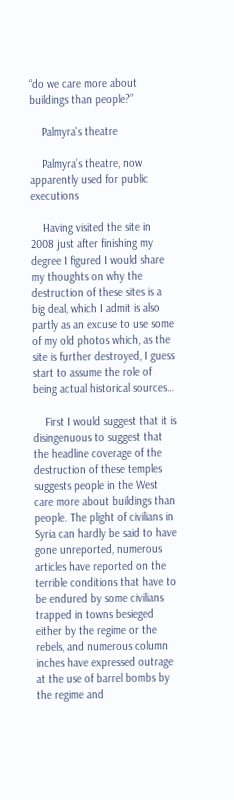“do we care more about buildings than people?”

    Palmyra's theatre

    Palmyra’s theatre, now apparently used for public executions

    Having visited the site in 2008 just after finishing my degree I figured I would share my thoughts on why the destruction of these sites is a big deal, which I admit is also partly as an excuse to use some of my old photos which, as the site is further destroyed, I guess start to assume the role of being actual historical sources…

    First I would suggest that it is disingenuous to suggest that the headline coverage of the destruction of these temples suggests people in the West care more about buildings than people. The plight of civilians in Syria can hardly be said to have gone unreported, numerous articles have reported on the terrible conditions that have to be endured by some civilians trapped in towns besieged either by the regime or the rebels, and numerous column inches have expressed outrage at the use of barrel bombs by the regime and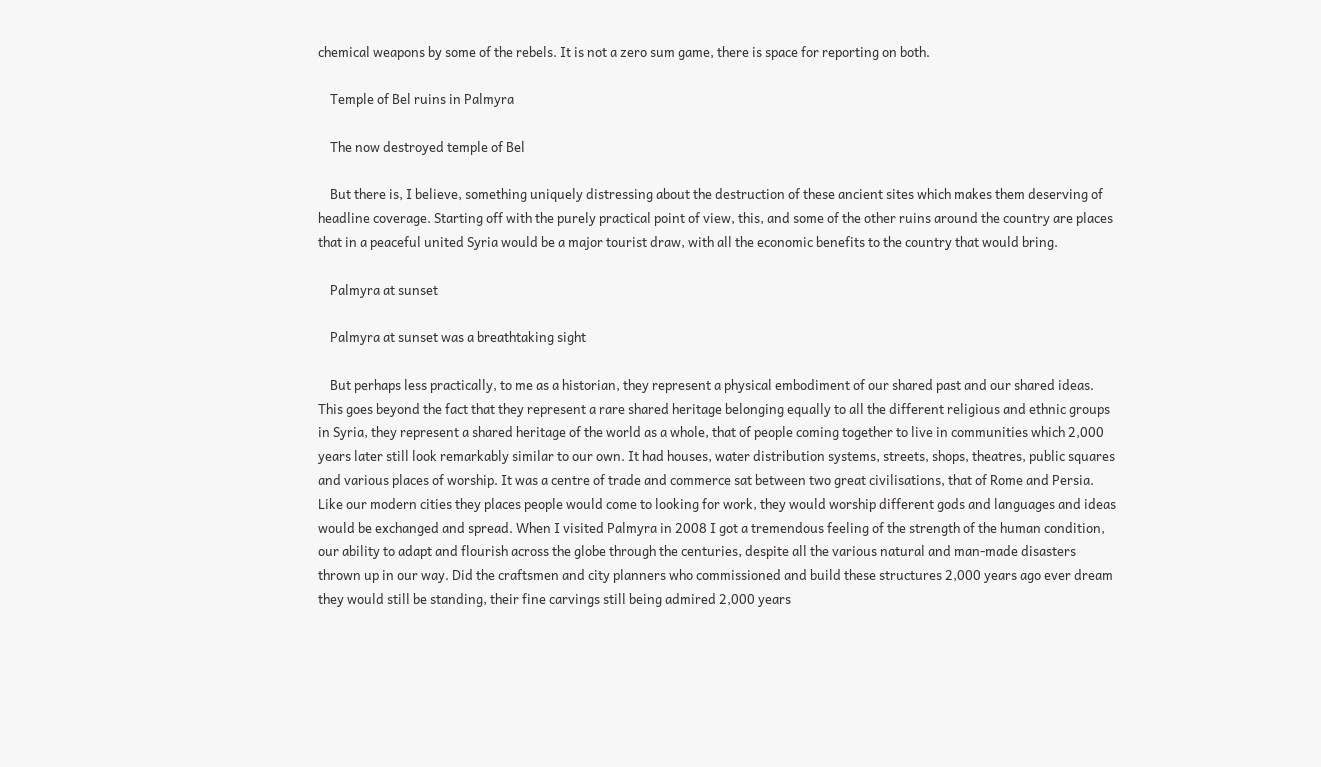chemical weapons by some of the rebels. It is not a zero sum game, there is space for reporting on both.

    Temple of Bel ruins in Palmyra

    The now destroyed temple of Bel

    But there is, I believe, something uniquely distressing about the destruction of these ancient sites which makes them deserving of headline coverage. Starting off with the purely practical point of view, this, and some of the other ruins around the country are places that in a peaceful united Syria would be a major tourist draw, with all the economic benefits to the country that would bring.

    Palmyra at sunset

    Palmyra at sunset was a breathtaking sight

    But perhaps less practically, to me as a historian, they represent a physical embodiment of our shared past and our shared ideas. This goes beyond the fact that they represent a rare shared heritage belonging equally to all the different religious and ethnic groups in Syria, they represent a shared heritage of the world as a whole, that of people coming together to live in communities which 2,000 years later still look remarkably similar to our own. It had houses, water distribution systems, streets, shops, theatres, public squares and various places of worship. It was a centre of trade and commerce sat between two great civilisations, that of Rome and Persia. Like our modern cities they places people would come to looking for work, they would worship different gods and languages and ideas would be exchanged and spread. When I visited Palmyra in 2008 I got a tremendous feeling of the strength of the human condition, our ability to adapt and flourish across the globe through the centuries, despite all the various natural and man-made disasters thrown up in our way. Did the craftsmen and city planners who commissioned and build these structures 2,000 years ago ever dream they would still be standing, their fine carvings still being admired 2,000 years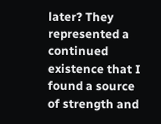later? They represented a continued existence that I found a source of strength and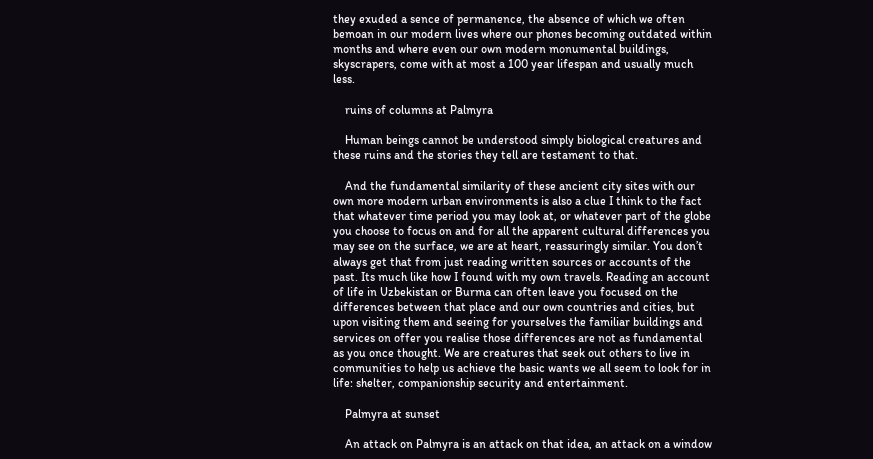they exuded a sence of permanence, the absence of which we often bemoan in our modern lives where our phones becoming outdated within months and where even our own modern monumental buildings, skyscrapers, come with at most a 100 year lifespan and usually much less.

    ruins of columns at Palmyra

    Human beings cannot be understood simply biological creatures and these ruins and the stories they tell are testament to that.

    And the fundamental similarity of these ancient city sites with our own more modern urban environments is also a clue I think to the fact that whatever time period you may look at, or whatever part of the globe you choose to focus on and for all the apparent cultural differences you may see on the surface, we are at heart, reassuringly similar. You don’t always get that from just reading written sources or accounts of the past. Its much like how I found with my own travels. Reading an account of life in Uzbekistan or Burma can often leave you focused on the differences between that place and our own countries and cities, but upon visiting them and seeing for yourselves the familiar buildings and services on offer you realise those differences are not as fundamental as you once thought. We are creatures that seek out others to live in communities to help us achieve the basic wants we all seem to look for in life: shelter, companionship security and entertainment.

    Palmyra at sunset

    An attack on Palmyra is an attack on that idea, an attack on a window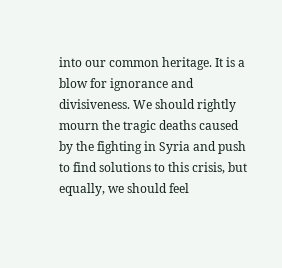into our common heritage. It is a blow for ignorance and divisiveness. We should rightly mourn the tragic deaths caused by the fighting in Syria and push to find solutions to this crisis, but equally, we should feel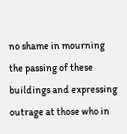no shame in mourning the passing of these buildings and expressing outrage at those who in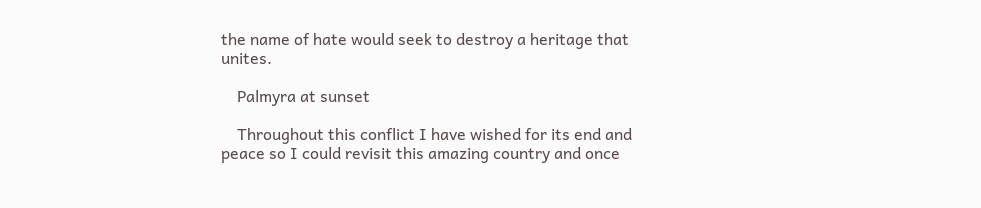the name of hate would seek to destroy a heritage that unites.

    Palmyra at sunset

    Throughout this conflict I have wished for its end and peace so I could revisit this amazing country and once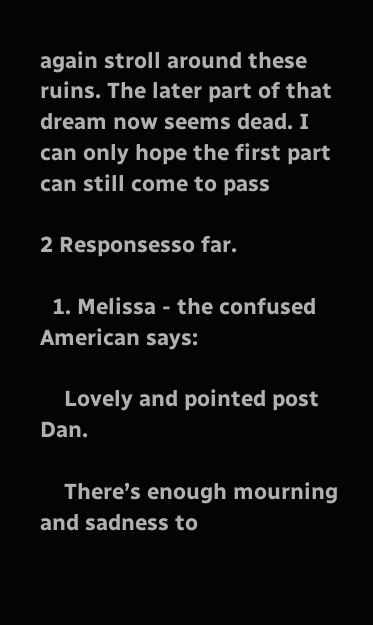again stroll around these ruins. The later part of that dream now seems dead. I can only hope the first part can still come to pass

2 Responsesso far.

  1. Melissa - the confused American says:

    Lovely and pointed post Dan.

    There’s enough mourning and sadness to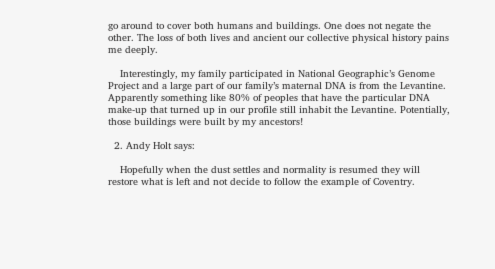go around to cover both humans and buildings. One does not negate the other. The loss of both lives and ancient our collective physical history pains me deeply.

    Interestingly, my family participated in National Geographic’s Genome Project and a large part of our family’s maternal DNA is from the Levantine. Apparently something like 80% of peoples that have the particular DNA make-up that turned up in our profile still inhabit the Levantine. Potentially, those buildings were built by my ancestors!

  2. Andy Holt says:

    Hopefully when the dust settles and normality is resumed they will restore what is left and not decide to follow the example of Coventry.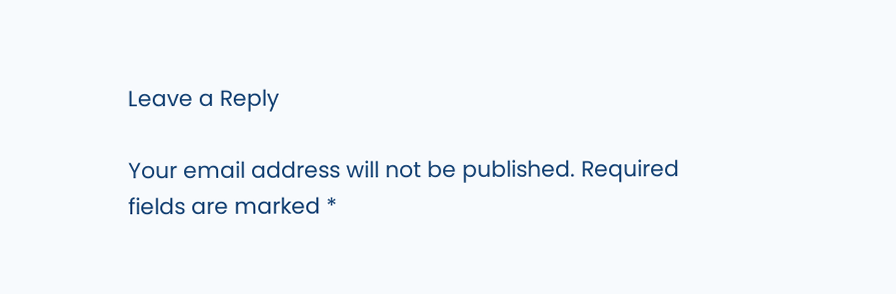Leave a Reply

Your email address will not be published. Required fields are marked *